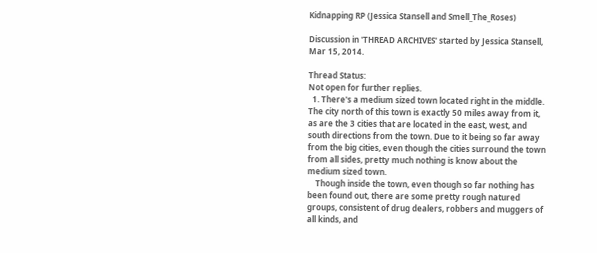Kidnapping RP (Jessica Stansell and Smell_The_Roses)

Discussion in 'THREAD ARCHIVES' started by Jessica Stansell, Mar 15, 2014.

Thread Status:
Not open for further replies.
  1. There's a medium sized town located right in the middle. The city north of this town is exactly 50 miles away from it, as are the 3 cities that are located in the east, west, and south directions from the town. Due to it being so far away from the big cities, even though the cities surround the town from all sides, pretty much nothing is know about the medium sized town.
    Though inside the town, even though so far nothing has been found out, there are some pretty rough natured groups, consistent of drug dealers, robbers and muggers of all kinds, and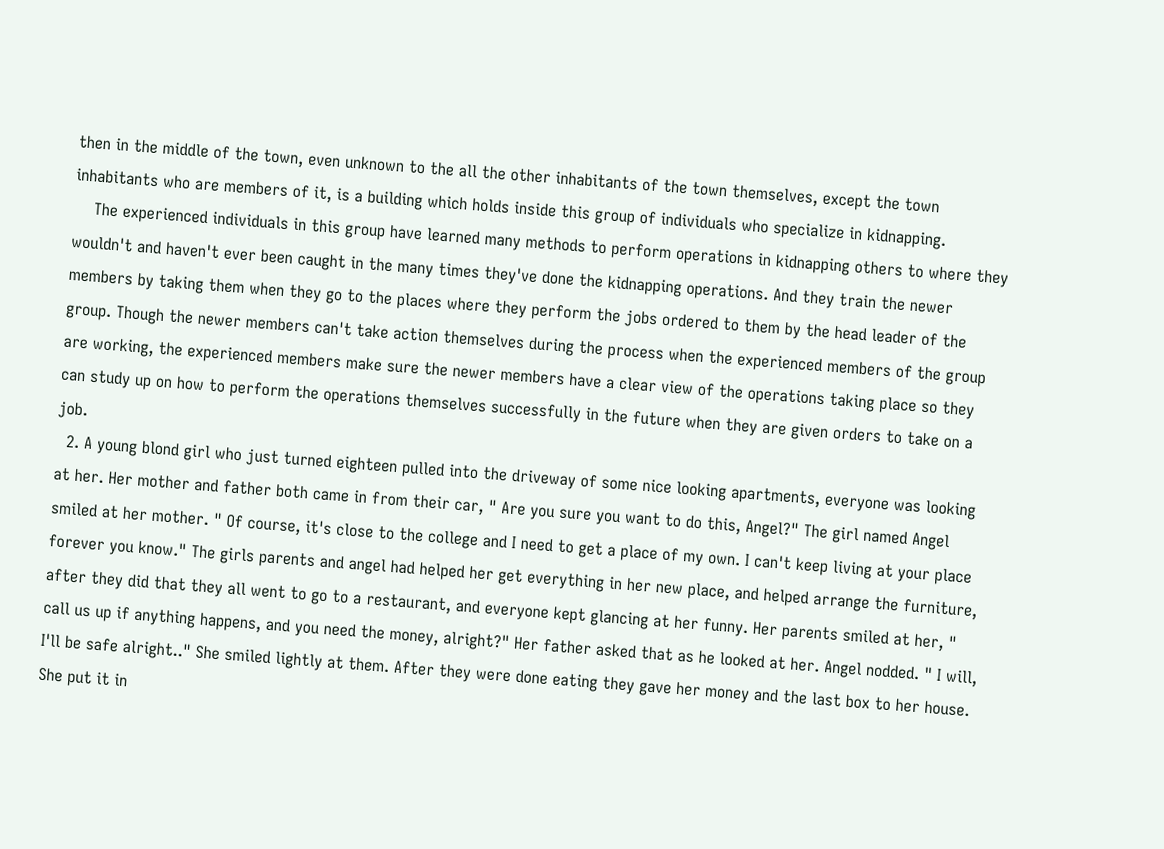then in the middle of the town, even unknown to the all the other inhabitants of the town themselves, except the town inhabitants who are members of it, is a building which holds inside this group of individuals who specialize in kidnapping.
    The experienced individuals in this group have learned many methods to perform operations in kidnapping others to where they wouldn't and haven't ever been caught in the many times they've done the kidnapping operations. And they train the newer members by taking them when they go to the places where they perform the jobs ordered to them by the head leader of the group. Though the newer members can't take action themselves during the process when the experienced members of the group are working, the experienced members make sure the newer members have a clear view of the operations taking place so they can study up on how to perform the operations themselves successfully in the future when they are given orders to take on a job.
  2. A young blond girl who just turned eighteen pulled into the driveway of some nice looking apartments, everyone was looking at her. Her mother and father both came in from their car, " Are you sure you want to do this, Angel?" The girl named Angel smiled at her mother. " Of course, it's close to the college and I need to get a place of my own. I can't keep living at your place forever you know." The girls parents and angel had helped her get everything in her new place, and helped arrange the furniture, after they did that they all went to go to a restaurant, and everyone kept glancing at her funny. Her parents smiled at her, " call us up if anything happens, and you need the money, alright?" Her father asked that as he looked at her. Angel nodded. " I will, I'll be safe alright.." She smiled lightly at them. After they were done eating they gave her money and the last box to her house. She put it in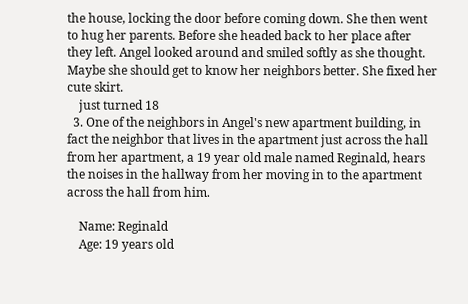the house, locking the door before coming down. She then went to hug her parents. Before she headed back to her place after they left. Angel looked around and smiled softly as she thought. Maybe she should get to know her neighbors better. She fixed her cute skirt.
    just turned 18
  3. One of the neighbors in Angel's new apartment building, in fact the neighbor that lives in the apartment just across the hall from her apartment, a 19 year old male named Reginald, hears the noises in the hallway from her moving in to the apartment across the hall from him.

    Name: Reginald
    Age: 19 years old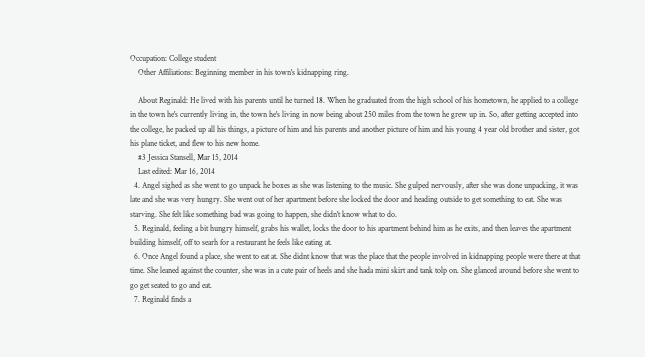Occupation: College student
    Other Affiliations: Beginning member in his town's kidnapping ring.

    About Reginald: He lived with his parents until he turned 18. When he graduated from the high school of his hometown, he applied to a college in the town he's currently living in, the town he's living in now being about 250 miles from the town he grew up in. So, after getting accepted into the college, he packed up all his things, a picture of him and his parents and another picture of him and his young 4 year old brother and sister, got his plane ticket, and flew to his new home.
    #3 Jessica Stansell, Mar 15, 2014
    Last edited: Mar 16, 2014
  4. Angel sighed as she went to go unpack he boxes as she was listening to the music. She gulped nervously, after she was done unpacking, it was late and she was very hungry. She went out of her apartment before she locked the door and heading outside to get something to eat. She was starving. She felt like something bad was going to happen, she didn't know what to do.
  5. Reginald, feeling a bit hungry himself, grabs his wallet, locks the door to his apartment behind him as he exits, and then leaves the apartment building himself, off to searh for a restaurant he feels like eating at.
  6. Once Angel found a place, she went to eat at. She didnt know that was the place that the people involved in kidnapping people were there at that time. She leaned against the counter, she was in a cute pair of heels and she hada mini skirt and tank tolp on. She glanced around before she went to go get seated to go and eat.
  7. Reginald finds a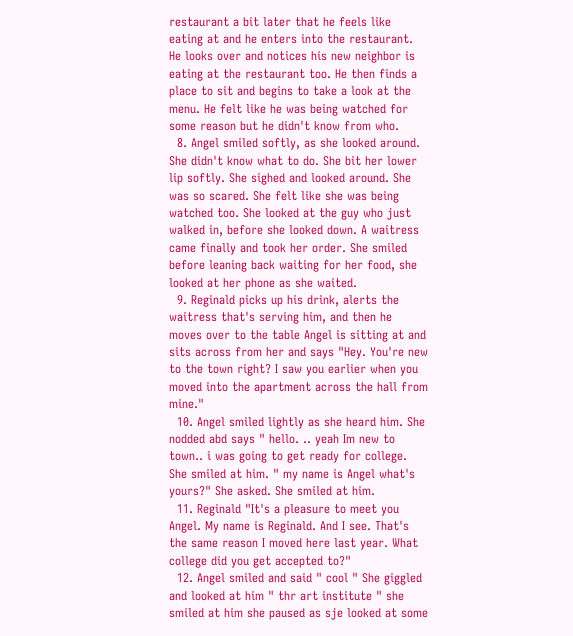restaurant a bit later that he feels like eating at and he enters into the restaurant. He looks over and notices his new neighbor is eating at the restaurant too. He then finds a place to sit and begins to take a look at the menu. He felt like he was being watched for some reason but he didn't know from who.
  8. Angel smiled softly, as she looked around. She didn't know what to do. She bit her lower lip softly. She sighed and looked around. She was so scared. She felt like she was being watched too. She looked at the guy who just walked in, before she looked down. A waitress came finally and took her order. She smiled before leaning back waiting for her food, she looked at her phone as she waited.
  9. Reginald picks up his drink, alerts the waitress that's serving him, and then he moves over to the table Angel is sitting at and sits across from her and says "Hey. You're new to the town right? I saw you earlier when you moved into the apartment across the hall from mine."
  10. Angel smiled lightly as she heard him. She nodded abd says " hello. .. yeah Im new to town.. i was going to get ready for college. She smiled at him. " my name is Angel what's yours?" She asked. She smiled at him.
  11. Reginald "It's a pleasure to meet you Angel. My name is Reginald. And I see. That's the same reason I moved here last year. What college did you get accepted to?"
  12. Angel smiled and said " cool " She giggled and looked at him " thr art institute " she smiled at him she paused as sje looked at some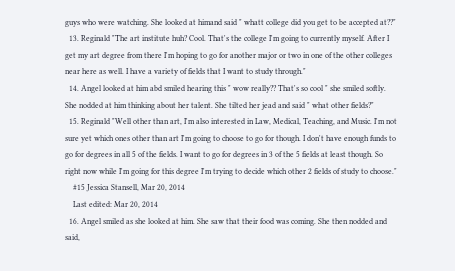guys who were watching. She looked at himand said " whatt college did you get to be accepted at??"
  13. Reginald "The art institute huh? Cool. That's the college I'm going to currently myself. After I get my art degree from there I'm hoping to go for another major or two in one of the other colleges near here as well. I have a variety of fields that I want to study through."
  14. Angel looked at him abd smiled hearing this " wow really?? That's so cool " she smiled softly. She nodded at him thinking about her talent. She tilted her jead and said " what other fields?"
  15. Reginald "Well other than art, I'm also interested in Law, Medical, Teaching, and Music. I'm not sure yet which ones other than art I'm going to choose to go for though. I don't have enough funds to go for degrees in all 5 of the fields. I want to go for degrees in 3 of the 5 fields at least though. So right now while I'm going for this degree I'm trying to decide which other 2 fields of study to choose."
    #15 Jessica Stansell, Mar 20, 2014
    Last edited: Mar 20, 2014
  16. Angel smiled as she looked at him. She saw that their food was coming. She then nodded and said,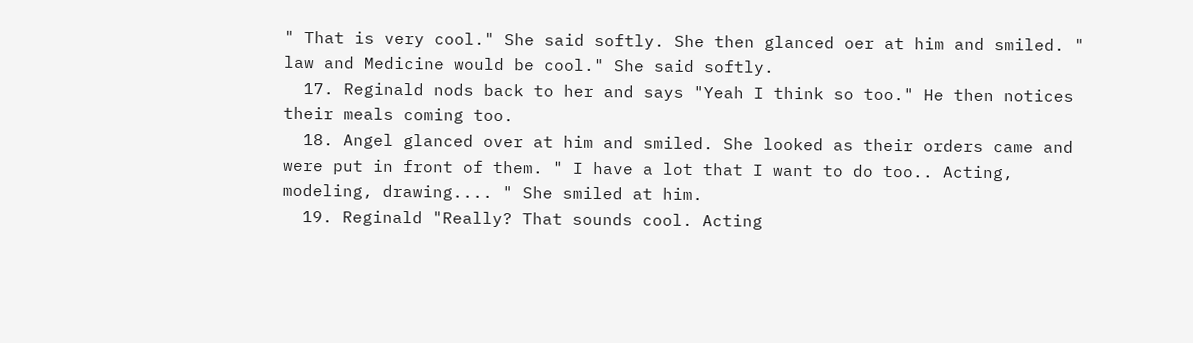" That is very cool." She said softly. She then glanced oer at him and smiled. " law and Medicine would be cool." She said softly.
  17. Reginald nods back to her and says "Yeah I think so too." He then notices their meals coming too.
  18. Angel glanced over at him and smiled. She looked as their orders came and were put in front of them. " I have a lot that I want to do too.. Acting, modeling, drawing.... " She smiled at him.
  19. Reginald "Really? That sounds cool. Acting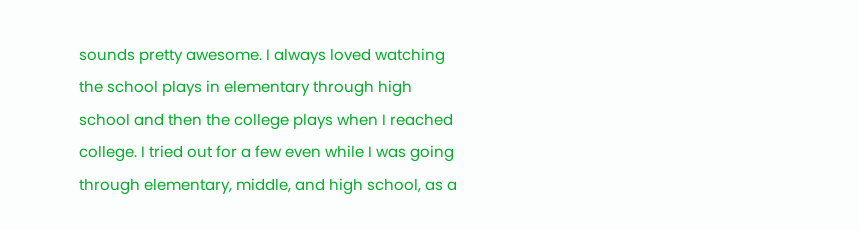sounds pretty awesome. I always loved watching the school plays in elementary through high school and then the college plays when I reached college. I tried out for a few even while I was going through elementary, middle, and high school, as a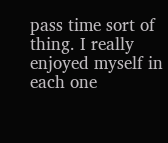pass time sort of thing. I really enjoyed myself in each one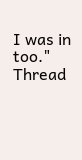I was in too."
Thread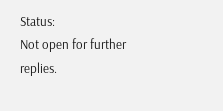Status:
Not open for further replies.